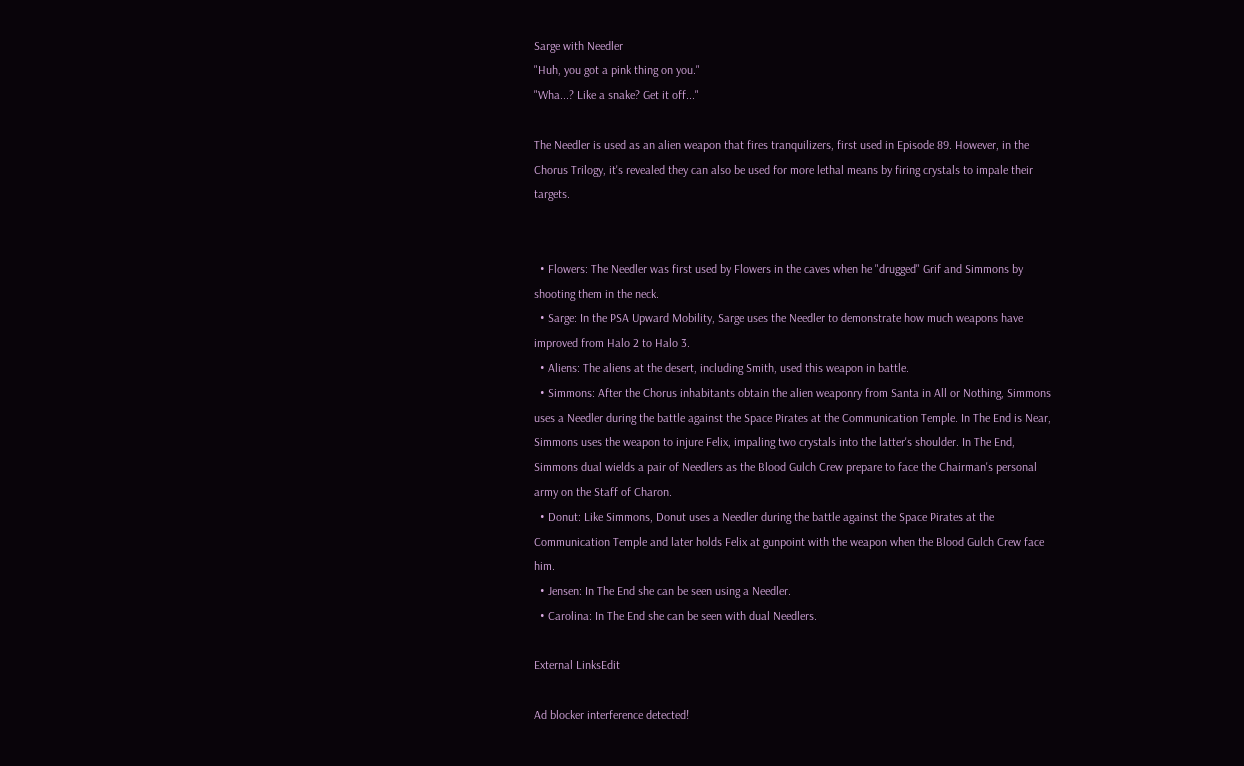Sarge with Needler
"Huh, you got a pink thing on you."
"Wha...? Like a snake? Get it off..."

The Needler is used as an alien weapon that fires tranquilizers, first used in Episode 89. However, in the Chorus Trilogy, it's revealed they can also be used for more lethal means by firing crystals to impale their targets.


  • Flowers: The Needler was first used by Flowers in the caves when he "drugged" Grif and Simmons by shooting them in the neck.
  • Sarge: In the PSA Upward Mobility, Sarge uses the Needler to demonstrate how much weapons have improved from Halo 2 to Halo 3.
  • Aliens: The aliens at the desert, including Smith, used this weapon in battle.
  • Simmons: After the Chorus inhabitants obtain the alien weaponry from Santa in All or Nothing, Simmons uses a Needler during the battle against the Space Pirates at the Communication Temple. In The End is Near, Simmons uses the weapon to injure Felix, impaling two crystals into the latter's shoulder. In The End, Simmons dual wields a pair of Needlers as the Blood Gulch Crew prepare to face the Chairman's personal army on the Staff of Charon.
  • Donut: Like Simmons, Donut uses a Needler during the battle against the Space Pirates at the Communication Temple and later holds Felix at gunpoint with the weapon when the Blood Gulch Crew face him.
  • Jensen: In The End she can be seen using a Needler.
  • Carolina: In The End she can be seen with dual Needlers.

External LinksEdit

Ad blocker interference detected!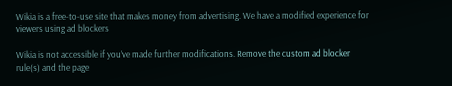Wikia is a free-to-use site that makes money from advertising. We have a modified experience for viewers using ad blockers

Wikia is not accessible if you’ve made further modifications. Remove the custom ad blocker rule(s) and the page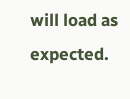will load as expected.